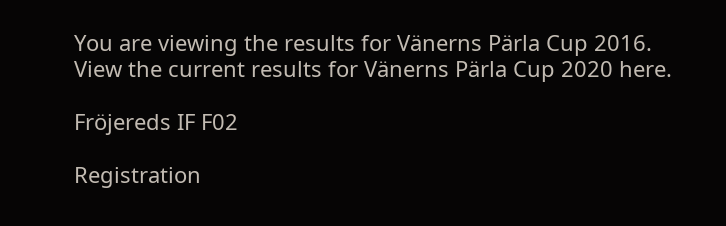You are viewing the results for Vänerns Pärla Cup 2016. View the current results for Vänerns Pärla Cup 2020 here.

Fröjereds IF F02

Registration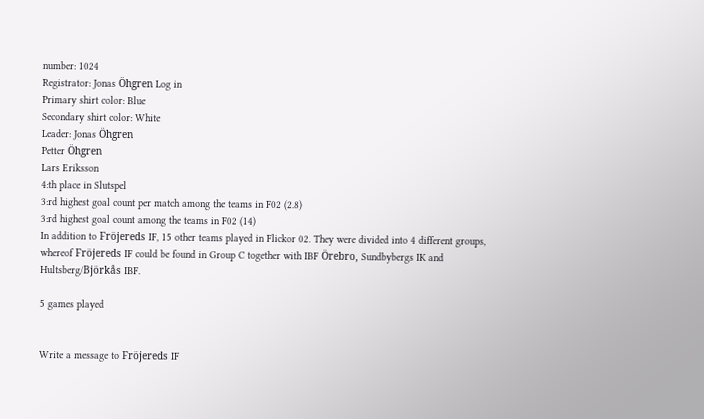number: 1024
Registrator: Jonas Öhgren Log in
Primary shirt color: Blue
Secondary shirt color: White
Leader: Jonas Öhgren
Petter Öhgren
Lars Eriksson
4:th place in Slutspel
3:rd highest goal count per match among the teams in F02 (2.8)
3:rd highest goal count among the teams in F02 (14)
In addition to Fröjereds IF, 15 other teams played in Flickor 02. They were divided into 4 different groups, whereof Fröjereds IF could be found in Group C together with IBF Örebro, Sundbybergs IK and Hultsberg/Björkås IBF.

5 games played


Write a message to Fröjereds IF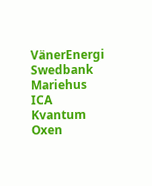VänerEnergi Swedbank Mariehus ICA Kvantum Oxen